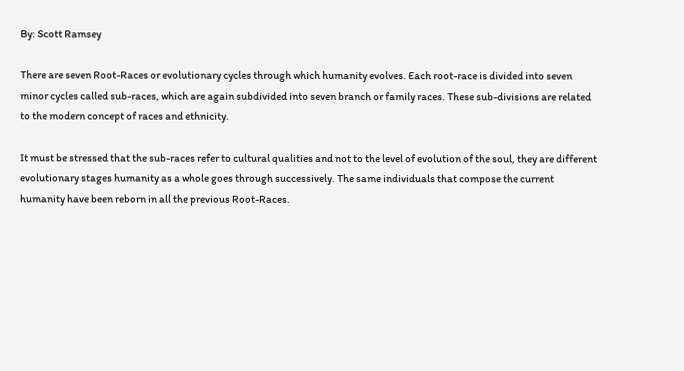By: Scott Ramsey

There are seven Root-Races or evolutionary cycles through which humanity evolves. Each root-race is divided into seven minor cycles called sub-races, which are again subdivided into seven branch or family races. These sub-divisions are related to the modern concept of races and ethnicity.

It must be stressed that the sub-races refer to cultural qualities and not to the level of evolution of the soul, they are different evolutionary stages humanity as a whole goes through successively. The same individuals that compose the current humanity have been reborn in all the previous Root-Races.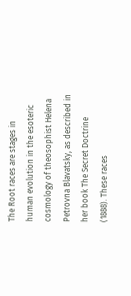The Root races are stages in human evolution in the esoteric cosmology of theosophist Helena Petrovna Blavatsky, as described in her book The Secret Doctrine (1888). These races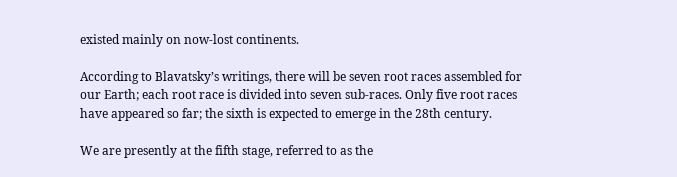existed mainly on now-lost continents.

According to Blavatsky’s writings, there will be seven root races assembled for our Earth; each root race is divided into seven sub-races. Only five root races have appeared so far; the sixth is expected to emerge in the 28th century.

We are presently at the fifth stage, referred to as the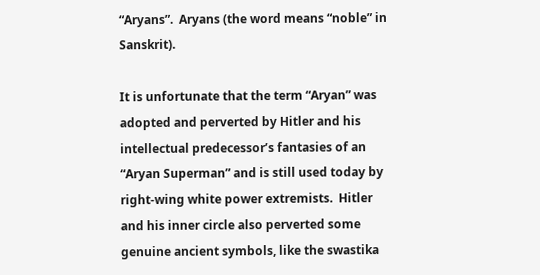“Aryans”.  Aryans (the word means “noble” in Sanskrit).

It is unfortunate that the term “Aryan” was adopted and perverted by Hitler and his intellectual predecessor’s fantasies of an “Aryan Superman” and is still used today by right-wing white power extremists.  Hitler and his inner circle also perverted some genuine ancient symbols, like the swastika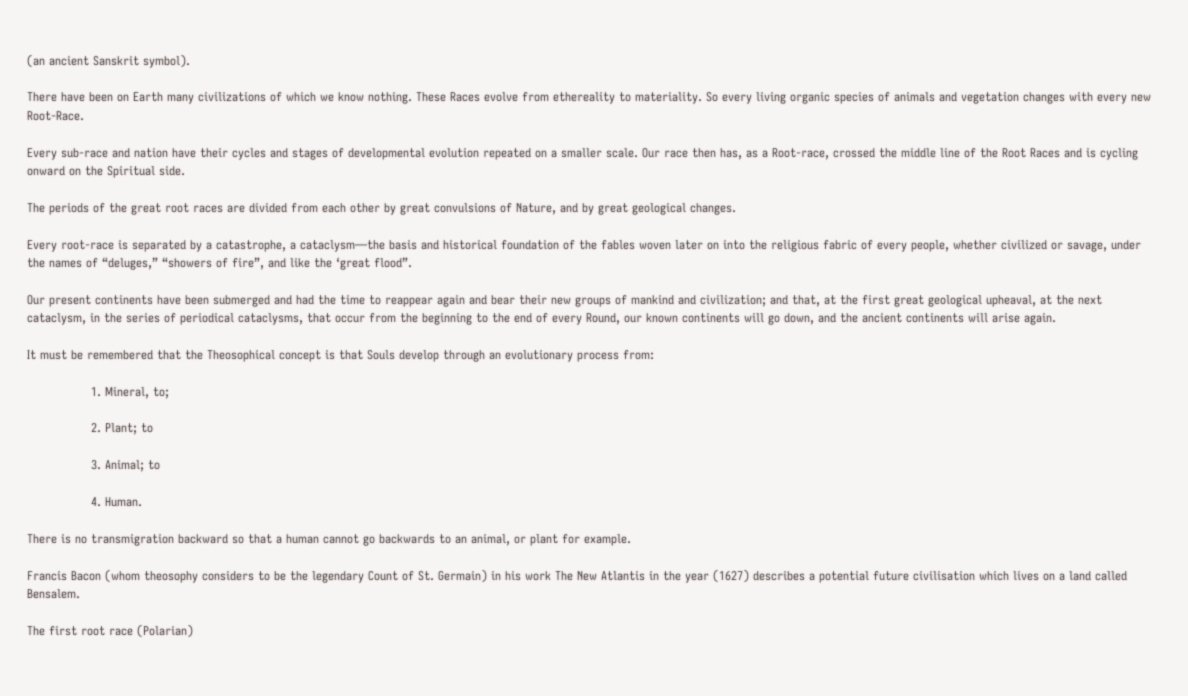(an ancient Sanskrit symbol).

There have been on Earth many civilizations of which we know nothing. These Races evolve from ethereality to materiality. So every living organic species of animals and vegetation changes with every new Root-Race.

Every sub-race and nation have their cycles and stages of developmental evolution repeated on a smaller scale. Our race then has, as a Root-race, crossed the middle line of the Root Races and is cycling onward on the Spiritual side.

The periods of the great root races are divided from each other by great convulsions of Nature, and by great geological changes.

Every root-race is separated by a catastrophe, a cataclysm—the basis and historical foundation of the fables woven later on into the religious fabric of every people, whether civilized or savage, under the names of “deluges,” “showers of fire”, and like the ‘great flood”.

Our present continents have been submerged and had the time to reappear again and bear their new groups of mankind and civilization; and that, at the first great geological upheaval, at the next cataclysm, in the series of periodical cataclysms, that occur from the beginning to the end of every Round, our known continents will go down, and the ancient continents will arise again.

It must be remembered that the Theosophical concept is that Souls develop through an evolutionary process from:

                1. Mineral, to;

                2. Plant; to

                3. Animal; to

                4. Human.

There is no transmigration backward so that a human cannot go backwards to an animal, or plant for example.

Francis Bacon (whom theosophy considers to be the legendary Count of St. Germain) in his work The New Atlantis in the year (1627) describes a potential future civilisation which lives on a land called Bensalem.

The first root race (Polarian)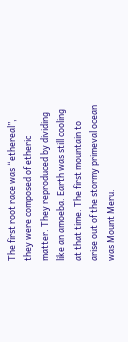The first root race was “ethereal”, they were composed of etheric matter. They reproduced by dividing like an amoeba. Earth was still cooling at that time. The first mountain to arise out of the stormy primeval ocean was Mount Meru.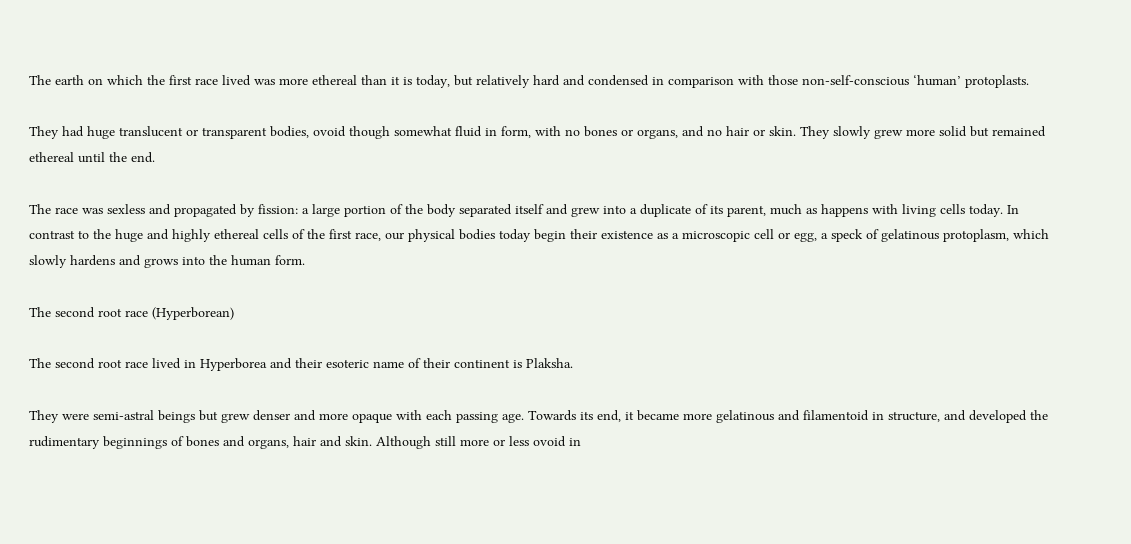The earth on which the first race lived was more ethereal than it is today, but relatively hard and condensed in comparison with those non-self-conscious ‘human’ protoplasts.

They had huge translucent or transparent bodies, ovoid though somewhat fluid in form, with no bones or organs, and no hair or skin. They slowly grew more solid but remained ethereal until the end.

The race was sexless and propagated by fission: a large portion of the body separated itself and grew into a duplicate of its parent, much as happens with living cells today. In contrast to the huge and highly ethereal cells of the first race, our physical bodies today begin their existence as a microscopic cell or egg, a speck of gelatinous protoplasm, which slowly hardens and grows into the human form.

The second root race (Hyperborean)

The second root race lived in Hyperborea and their esoteric name of their continent is Plaksha.

They were semi-astral beings but grew denser and more opaque with each passing age. Towards its end, it became more gelatinous and filamentoid in structure, and developed the rudimentary beginnings of bones and organs, hair and skin. Although still more or less ovoid in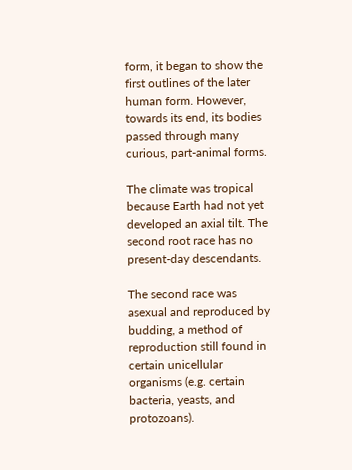form, it began to show the first outlines of the later human form. However, towards its end, its bodies passed through many curious, part-animal forms.

The climate was tropical because Earth had not yet developed an axial tilt. The second root race has no present-day descendants.

The second race was asexual and reproduced by budding, a method of reproduction still found in certain unicellular organisms (e.g. certain bacteria, yeasts, and protozoans).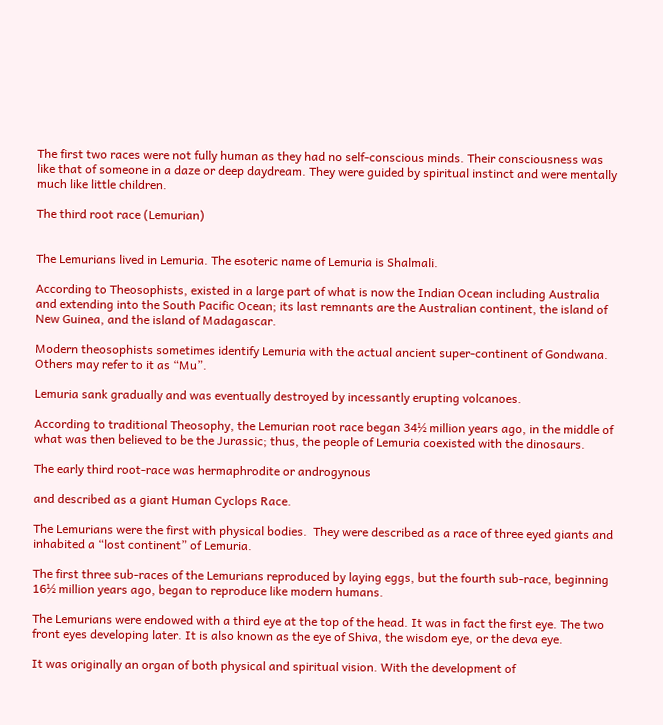The first two races were not fully human as they had no self-conscious minds. Their consciousness was like that of someone in a daze or deep daydream. They were guided by spiritual instinct and were mentally much like little children.

The third root race (Lemurian)


The Lemurians lived in Lemuria. The esoteric name of Lemuria is Shalmali.

According to Theosophists, existed in a large part of what is now the Indian Ocean including Australia and extending into the South Pacific Ocean; its last remnants are the Australian continent, the island of New Guinea, and the island of Madagascar.

Modern theosophists sometimes identify Lemuria with the actual ancient super-continent of Gondwana. Others may refer to it as “Mu”.

Lemuria sank gradually and was eventually destroyed by incessantly erupting volcanoes.

According to traditional Theosophy, the Lemurian root race began 34½ million years ago, in the middle of what was then believed to be the Jurassic; thus, the people of Lemuria coexisted with the dinosaurs.

The early third root-race was hermaphrodite or androgynous

and described as a giant Human Cyclops Race.

The Lemurians were the first with physical bodies.  They were described as a race of three eyed giants and inhabited a “lost continent” of Lemuria.

The first three sub-races of the Lemurians reproduced by laying eggs, but the fourth sub-race, beginning 16½ million years ago, began to reproduce like modern humans.

The Lemurians were endowed with a third eye at the top of the head. It was in fact the first eye. The two front eyes developing later. It is also known as the eye of Shiva, the wisdom eye, or the deva eye.

It was originally an organ of both physical and spiritual vision. With the development of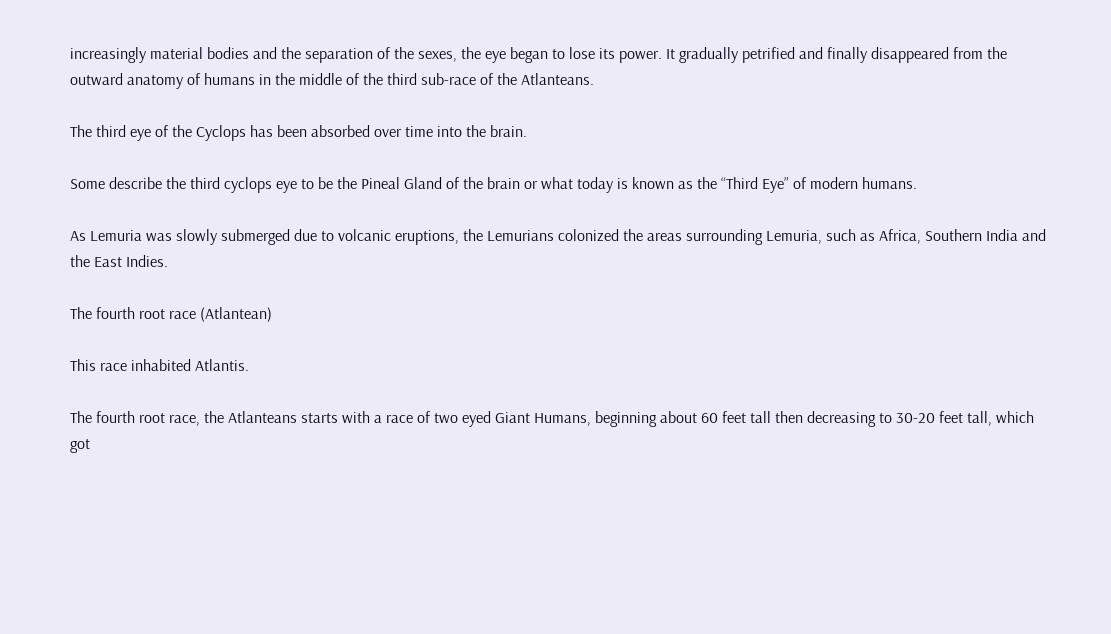increasingly material bodies and the separation of the sexes, the eye began to lose its power. It gradually petrified and finally disappeared from the outward anatomy of humans in the middle of the third sub-race of the Atlanteans.

The third eye of the Cyclops has been absorbed over time into the brain.

Some describe the third cyclops eye to be the Pineal Gland of the brain or what today is known as the “Third Eye” of modern humans.

As Lemuria was slowly submerged due to volcanic eruptions, the Lemurians colonized the areas surrounding Lemuria, such as Africa, Southern India and the East Indies.

The fourth root race (Atlantean)

This race inhabited Atlantis.

The fourth root race, the Atlanteans starts with a race of two eyed Giant Humans, beginning about 60 feet tall then decreasing to 30-20 feet tall, which got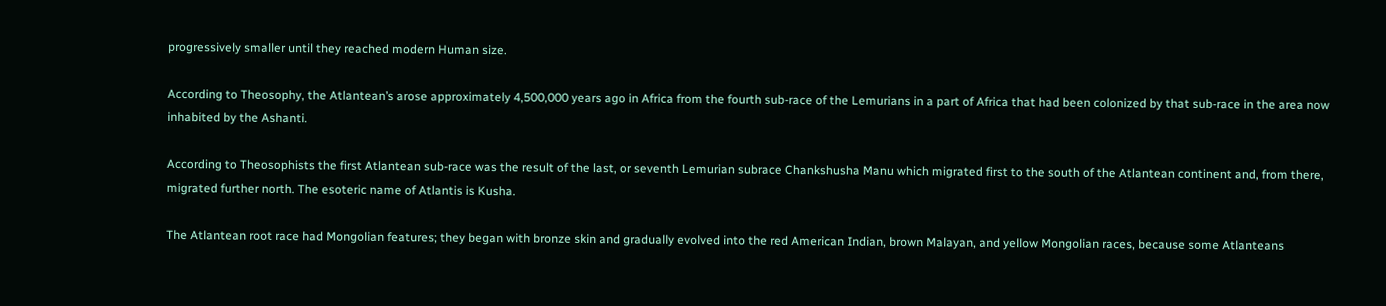progressively smaller until they reached modern Human size.

According to Theosophy, the Atlantean’s arose approximately 4,500,000 years ago in Africa from the fourth sub-race of the Lemurians in a part of Africa that had been colonized by that sub-race in the area now inhabited by the Ashanti.

According to Theosophists the first Atlantean sub-race was the result of the last, or seventh Lemurian subrace Chankshusha Manu which migrated first to the south of the Atlantean continent and, from there, migrated further north. The esoteric name of Atlantis is Kusha.

The Atlantean root race had Mongolian features; they began with bronze skin and gradually evolved into the red American Indian, brown Malayan, and yellow Mongolian races, because some Atlanteans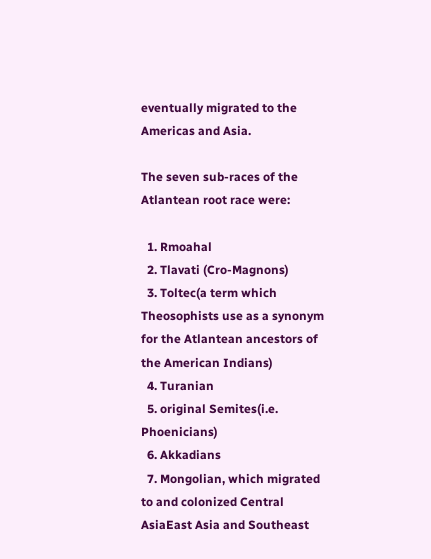eventually migrated to the Americas and Asia.

The seven sub-races of the Atlantean root race were:

  1. Rmoahal
  2. Tlavati (Cro-Magnons)
  3. Toltec(a term which Theosophists use as a synonym for the Atlantean ancestors of the American Indians)
  4. Turanian
  5. original Semites(i.e. Phoenicians)
  6. Akkadians
  7. Mongolian, which migrated to and colonized Central AsiaEast Asia and Southeast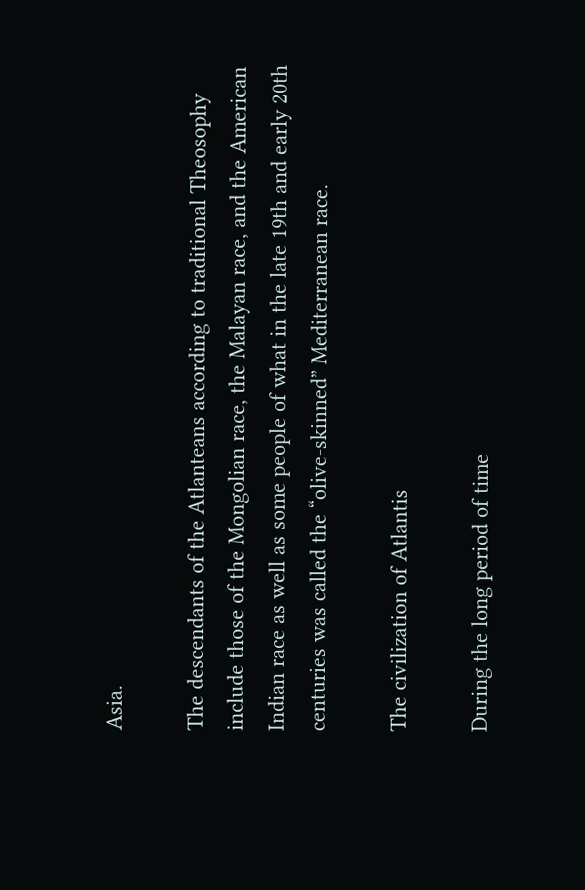Asia.

The descendants of the Atlanteans according to traditional Theosophy include those of the Mongolian race, the Malayan race, and the American Indian race as well as some people of what in the late 19th and early 20th centuries was called the “olive-skinned” Mediterranean race.

The civilization of Atlantis

During the long period of time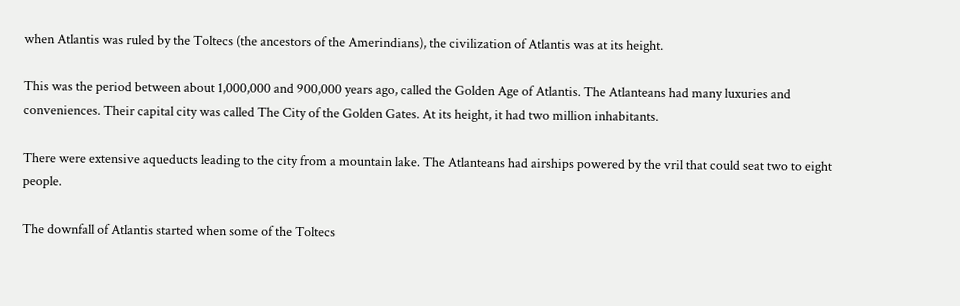when Atlantis was ruled by the Toltecs (the ancestors of the Amerindians), the civilization of Atlantis was at its height.

This was the period between about 1,000,000 and 900,000 years ago, called the Golden Age of Atlantis. The Atlanteans had many luxuries and conveniences. Their capital city was called The City of the Golden Gates. At its height, it had two million inhabitants.

There were extensive aqueducts leading to the city from a mountain lake. The Atlanteans had airships powered by the vril that could seat two to eight people.

The downfall of Atlantis started when some of the Toltecs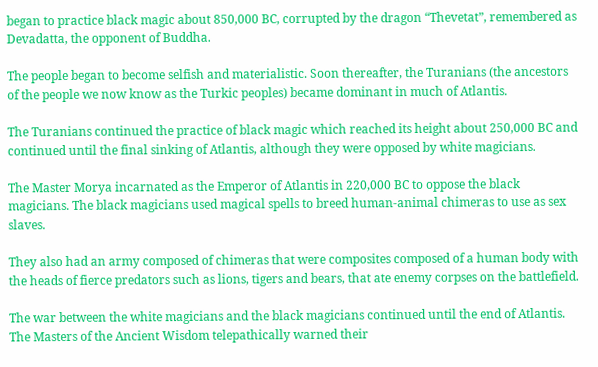began to practice black magic about 850,000 BC, corrupted by the dragon “Thevetat”, remembered as Devadatta, the opponent of Buddha.

The people began to become selfish and materialistic. Soon thereafter, the Turanians (the ancestors of the people we now know as the Turkic peoples) became dominant in much of Atlantis.

The Turanians continued the practice of black magic which reached its height about 250,000 BC and continued until the final sinking of Atlantis, although they were opposed by white magicians.

The Master Morya incarnated as the Emperor of Atlantis in 220,000 BC to oppose the black magicians. The black magicians used magical spells to breed human-animal chimeras to use as sex slaves.

They also had an army composed of chimeras that were composites composed of a human body with the heads of fierce predators such as lions, tigers and bears, that ate enemy corpses on the battlefield.

The war between the white magicians and the black magicians continued until the end of Atlantis. The Masters of the Ancient Wisdom telepathically warned their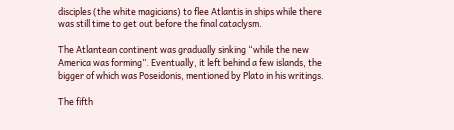disciples (the white magicians) to flee Atlantis in ships while there was still time to get out before the final cataclysm.

The Atlantean continent was gradually sinking “while the new America was forming”. Eventually, it left behind a few islands, the bigger of which was Poseidonis, mentioned by Plato in his writings.

The fifth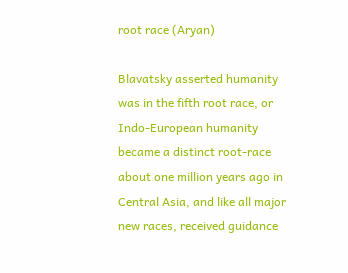root race (Aryan)

Blavatsky asserted humanity was in the fifth root race, or Indo-European humanity became a distinct root-race about one million years ago in Central Asia, and like all major new races, received guidance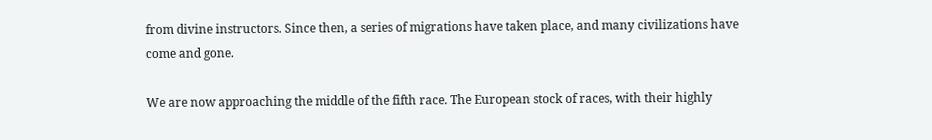from divine instructors. Since then, a series of migrations have taken place, and many civilizations have come and gone.

We are now approaching the middle of the fifth race. The European stock of races, with their highly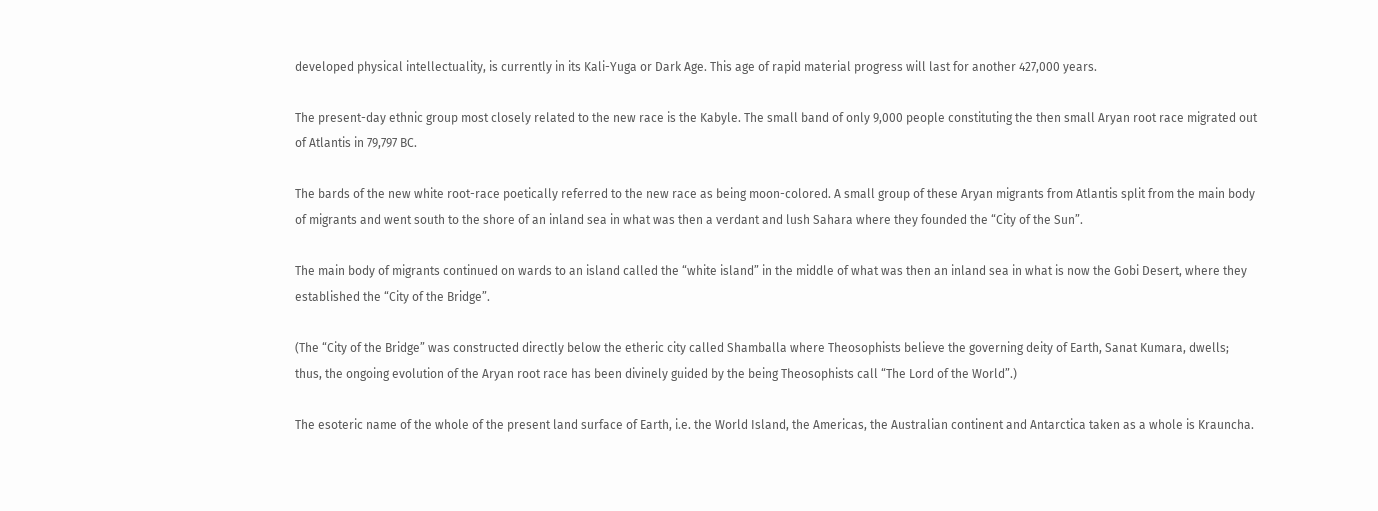developed physical intellectuality, is currently in its Kali-Yuga or Dark Age. This age of rapid material progress will last for another 427,000 years.

The present-day ethnic group most closely related to the new race is the Kabyle. The small band of only 9,000 people constituting the then small Aryan root race migrated out of Atlantis in 79,797 BC.

The bards of the new white root-race poetically referred to the new race as being moon-colored. A small group of these Aryan migrants from Atlantis split from the main body of migrants and went south to the shore of an inland sea in what was then a verdant and lush Sahara where they founded the “City of the Sun”.

The main body of migrants continued on wards to an island called the “white island” in the middle of what was then an inland sea in what is now the Gobi Desert, where they established the “City of the Bridge”.

(The “City of the Bridge” was constructed directly below the etheric city called Shamballa where Theosophists believe the governing deity of Earth, Sanat Kumara, dwells; thus, the ongoing evolution of the Aryan root race has been divinely guided by the being Theosophists call “The Lord of the World”.)

The esoteric name of the whole of the present land surface of Earth, i.e. the World Island, the Americas, the Australian continent and Antarctica taken as a whole is Krauncha.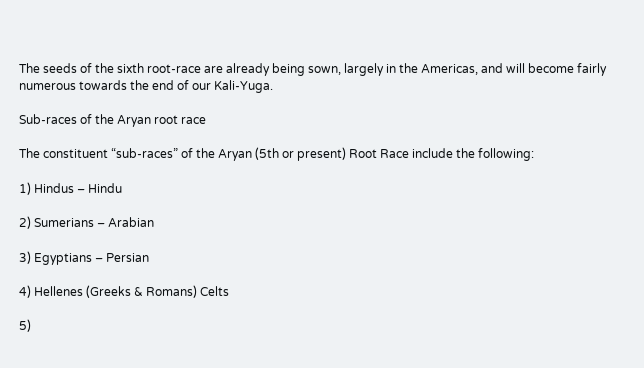The seeds of the sixth root-race are already being sown, largely in the Americas, and will become fairly numerous towards the end of our Kali-Yuga.

Sub-races of the Aryan root race

The constituent “sub-races” of the Aryan (5th or present) Root Race include the following:

1) Hindus – Hindu

2) Sumerians – Arabian

3) Egyptians – Persian

4) Hellenes (Greeks & Romans) Celts

5)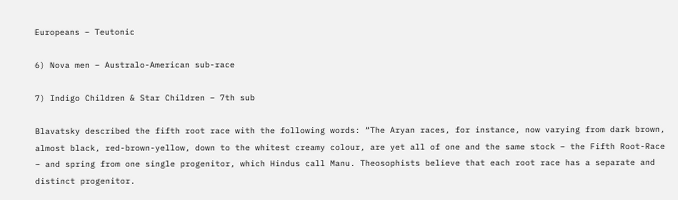Europeans – Teutonic

6) Nova men – Australo-American sub-race

7) Indigo Children & Star Children – 7th sub

Blavatsky described the fifth root race with the following words: “The Aryan races, for instance, now varying from dark brown, almost black, red-brown-yellow, down to the whitest creamy colour, are yet all of one and the same stock – the Fifth Root-Race – and spring from one single progenitor, which Hindus call Manu. Theosophists believe that each root race has a separate and distinct progenitor.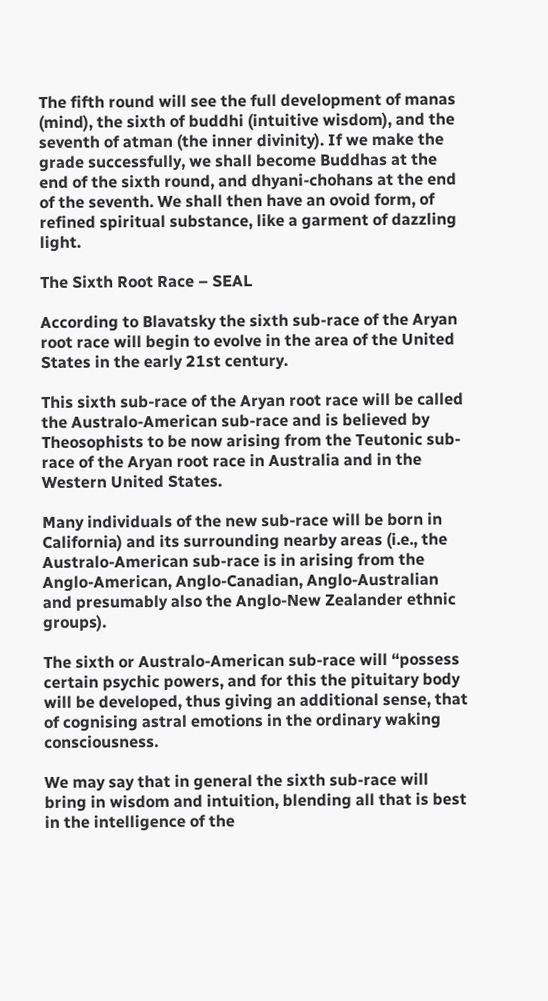The fifth round will see the full development of manas (mind), the sixth of buddhi (intuitive wisdom), and the seventh of atman (the inner divinity). If we make the grade successfully, we shall become Buddhas at the end of the sixth round, and dhyani-chohans at the end of the seventh. We shall then have an ovoid form, of refined spiritual substance, like a garment of dazzling light.

The Sixth Root Race – SEAL

According to Blavatsky the sixth sub-race of the Aryan root race will begin to evolve in the area of the United States in the early 21st century.

This sixth sub-race of the Aryan root race will be called the Australo-American sub-race and is believed by Theosophists to be now arising from the Teutonic sub-race of the Aryan root race in Australia and in the Western United States.

Many individuals of the new sub-race will be born in California) and its surrounding nearby areas (i.e., the Australo-American sub-race is in arising from the Anglo-American, Anglo-Canadian, Anglo-Australian and presumably also the Anglo-New Zealander ethnic groups).

The sixth or Australo-American sub-race will “possess certain psychic powers, and for this the pituitary body will be developed, thus giving an additional sense, that of cognising astral emotions in the ordinary waking consciousness.

We may say that in general the sixth sub-race will bring in wisdom and intuition, blending all that is best in the intelligence of the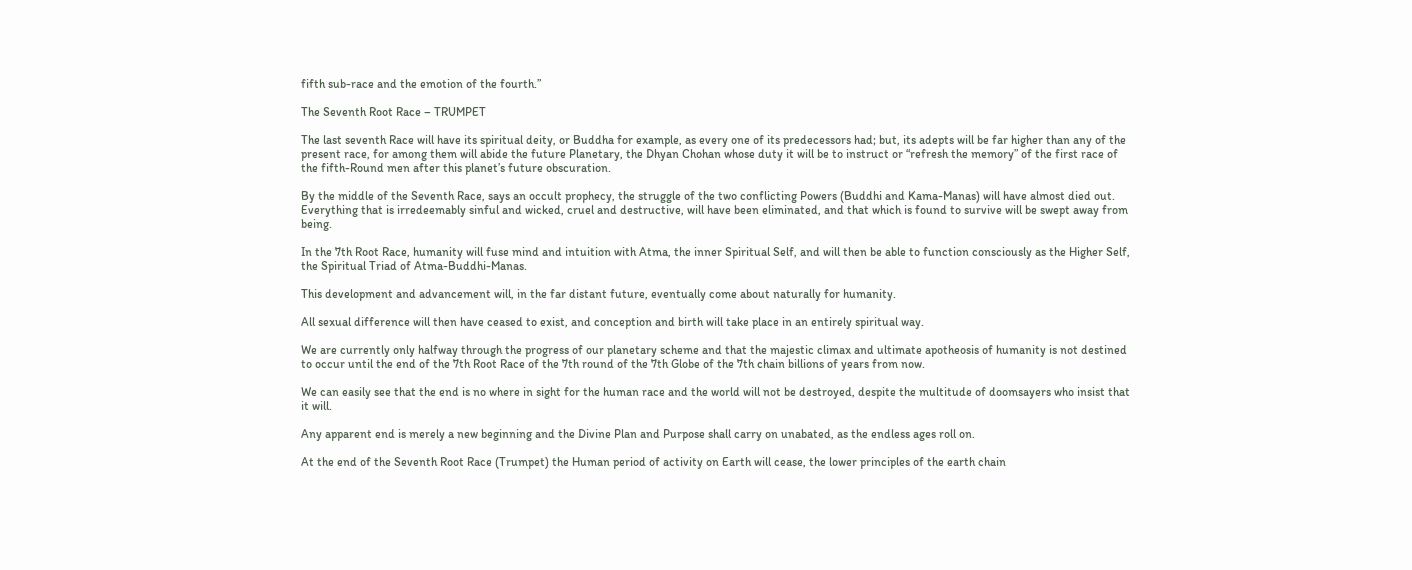fifth sub-race and the emotion of the fourth.”

The Seventh Root Race – TRUMPET

The last seventh Race will have its spiritual deity, or Buddha for example, as every one of its predecessors had; but, its adepts will be far higher than any of the present race, for among them will abide the future Planetary, the Dhyan Chohan whose duty it will be to instruct or “refresh the memory” of the first race of the fifth-Round men after this planet’s future obscuration.

By the middle of the Seventh Race, says an occult prophecy, the struggle of the two conflicting Powers (Buddhi and Kama-Manas) will have almost died out. Everything that is irredeemably sinful and wicked, cruel and destructive, will have been eliminated, and that which is found to survive will be swept away from being.

In the 7th Root Race, humanity will fuse mind and intuition with Atma, the inner Spiritual Self, and will then be able to function consciously as the Higher Self, the Spiritual Triad of Atma-Buddhi-Manas.

This development and advancement will, in the far distant future, eventually come about naturally for humanity.

All sexual difference will then have ceased to exist, and conception and birth will take place in an entirely spiritual way.

We are currently only halfway through the progress of our planetary scheme and that the majestic climax and ultimate apotheosis of humanity is not destined to occur until the end of the 7th Root Race of the 7th round of the 7th Globe of the 7th chain billions of years from now.

We can easily see that the end is no where in sight for the human race and the world will not be destroyed, despite the multitude of doomsayers who insist that it will.

Any apparent end is merely a new beginning and the Divine Plan and Purpose shall carry on unabated, as the endless ages roll on.

At the end of the Seventh Root Race (Trumpet) the Human period of activity on Earth will cease, the lower principles of the earth chain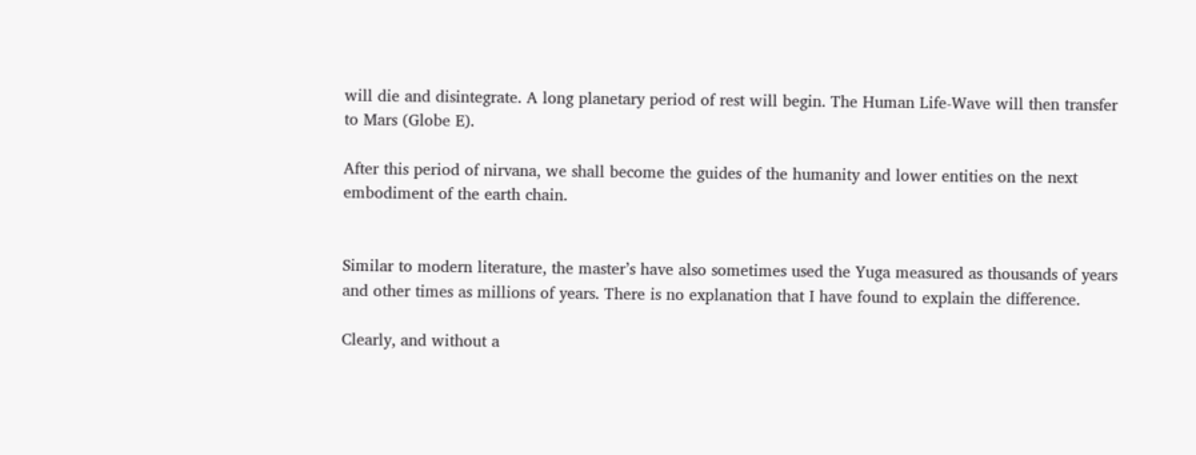will die and disintegrate. A long planetary period of rest will begin. The Human Life-Wave will then transfer to Mars (Globe E).

After this period of nirvana, we shall become the guides of the humanity and lower entities on the next embodiment of the earth chain.


Similar to modern literature, the master’s have also sometimes used the Yuga measured as thousands of years and other times as millions of years. There is no explanation that I have found to explain the difference.

Clearly, and without a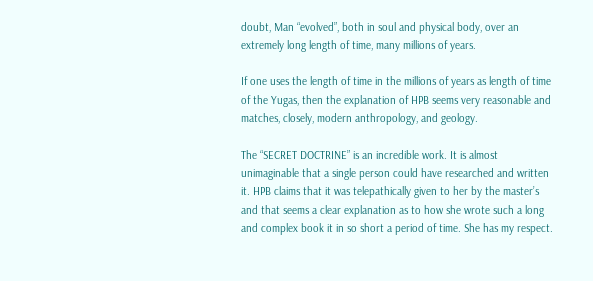doubt, Man “evolved”, both in soul and physical body, over an extremely long length of time, many millions of years.

If one uses the length of time in the millions of years as length of time of the Yugas, then the explanation of HPB seems very reasonable and matches, closely, modern anthropology, and geology.

The “SECRET DOCTRINE” is an incredible work. It is almost unimaginable that a single person could have researched and written it. HPB claims that it was telepathically given to her by the master’s and that seems a clear explanation as to how she wrote such a long and complex book it in so short a period of time. She has my respect.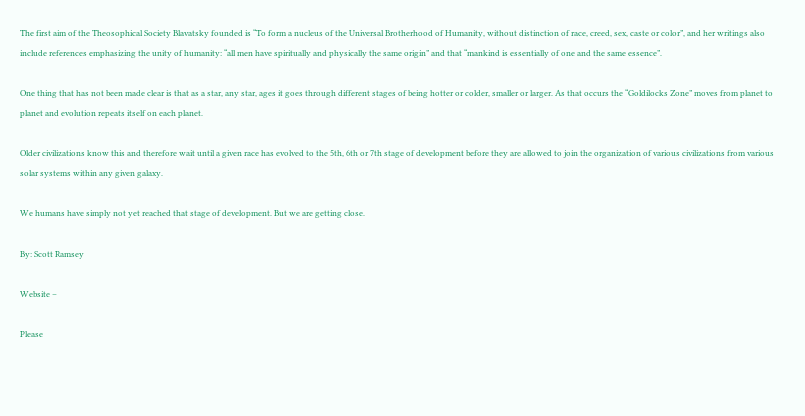The first aim of the Theosophical Society Blavatsky founded is “To form a nucleus of the Universal Brotherhood of Humanity, without distinction of race, creed, sex, caste or color”, and her writings also include references emphasizing the unity of humanity: “all men have spiritually and physically the same origin” and that “mankind is essentially of one and the same essence”.

One thing that has not been made clear is that as a star, any star, ages it goes through different stages of being hotter or colder, smaller or larger. As that occurs the “Goldilocks Zone” moves from planet to planet and evolution repeats itself on each planet.

Older civilizations know this and therefore wait until a given race has evolved to the 5th, 6th or 7th stage of development before they are allowed to join the organization of various civilizations from various solar systems within any given galaxy.

We humans have simply not yet reached that stage of development. But we are getting close.

By: Scott Ramsey

Website –

Please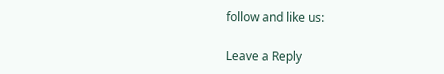follow and like us:

Leave a Reply